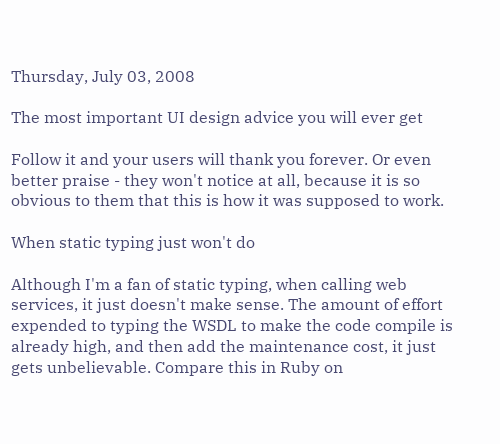Thursday, July 03, 2008

The most important UI design advice you will ever get

Follow it and your users will thank you forever. Or even better praise - they won't notice at all, because it is so obvious to them that this is how it was supposed to work.

When static typing just won't do

Although I'm a fan of static typing, when calling web services, it just doesn't make sense. The amount of effort expended to typing the WSDL to make the code compile is already high, and then add the maintenance cost, it just gets unbelievable. Compare this in Ruby on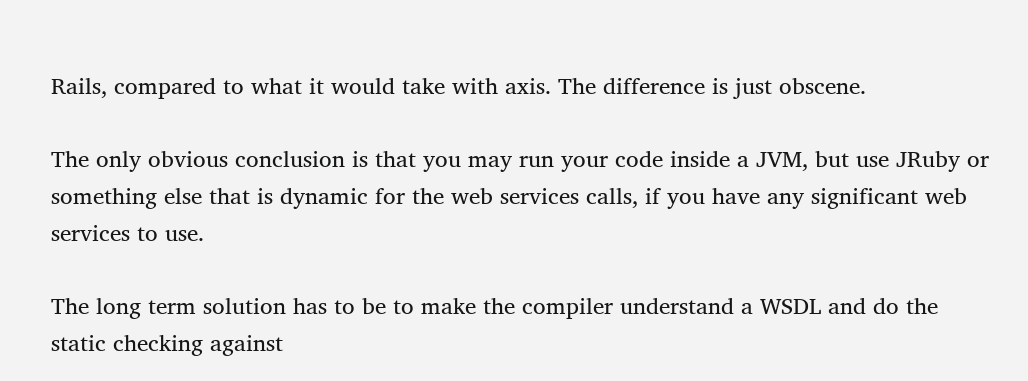Rails, compared to what it would take with axis. The difference is just obscene.

The only obvious conclusion is that you may run your code inside a JVM, but use JRuby or something else that is dynamic for the web services calls, if you have any significant web services to use.

The long term solution has to be to make the compiler understand a WSDL and do the static checking against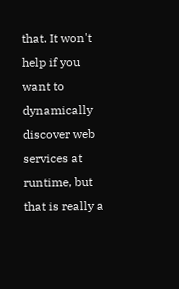that. It won't help if you want to dynamically discover web services at runtime, but that is really a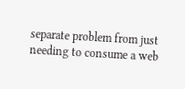separate problem from just needing to consume a web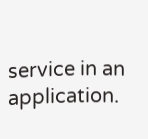service in an application.